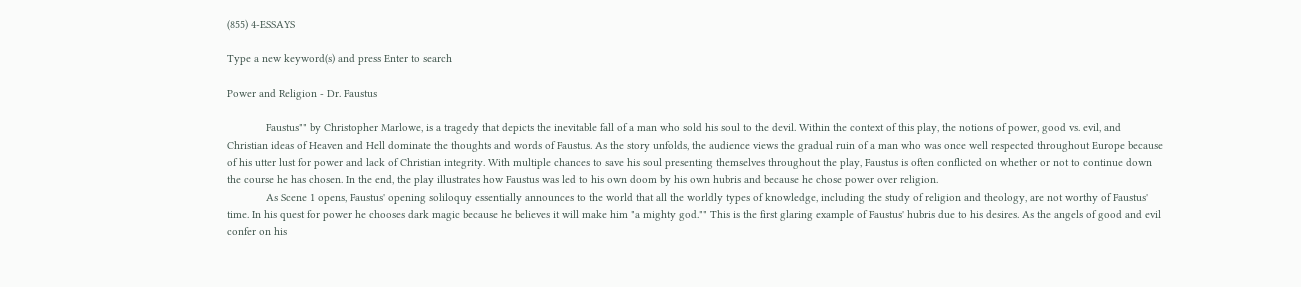(855) 4-ESSAYS

Type a new keyword(s) and press Enter to search

Power and Religion - Dr. Faustus

             Faustus"" by Christopher Marlowe, is a tragedy that depicts the inevitable fall of a man who sold his soul to the devil. Within the context of this play, the notions of power, good vs. evil, and Christian ideas of Heaven and Hell dominate the thoughts and words of Faustus. As the story unfolds, the audience views the gradual ruin of a man who was once well respected throughout Europe because of his utter lust for power and lack of Christian integrity. With multiple chances to save his soul presenting themselves throughout the play, Faustus is often conflicted on whether or not to continue down the course he has chosen. In the end, the play illustrates how Faustus was led to his own doom by his own hubris and because he chose power over religion.
             As Scene 1 opens, Faustus' opening soliloquy essentially announces to the world that all the worldly types of knowledge, including the study of religion and theology, are not worthy of Faustus' time. In his quest for power he chooses dark magic because he believes it will make him "a mighty god."" This is the first glaring example of Faustus' hubris due to his desires. As the angels of good and evil confer on his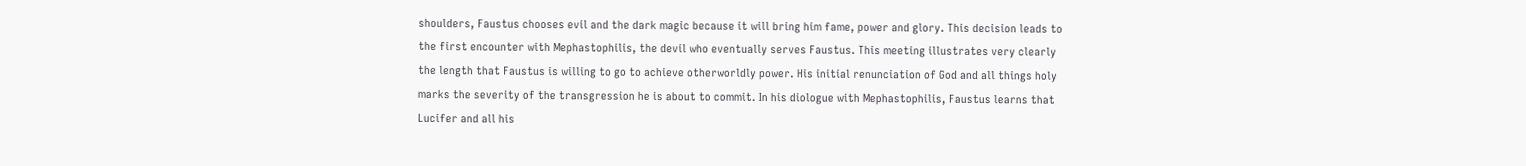shoulders, Faustus chooses evil and the dark magic because it will bring him fame, power and glory. This decision leads to the first encounter with Mephastophilis, the devil who eventually serves Faustus. This meeting illustrates very clearly the length that Faustus is willing to go to achieve otherworldly power. His initial renunciation of God and all things holy marks the severity of the transgression he is about to commit. In his diologue with Mephastophilis, Faustus learns that Lucifer and all his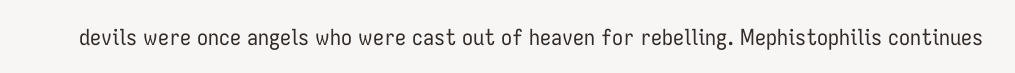devils were once angels who were cast out of heaven for rebelling. Mephistophilis continues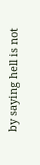by saying hell is not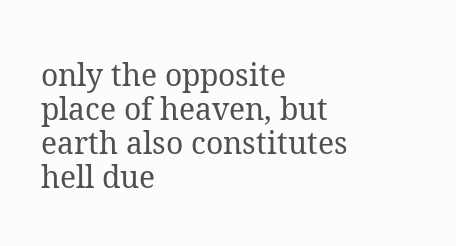only the opposite place of heaven, but earth also constitutes hell due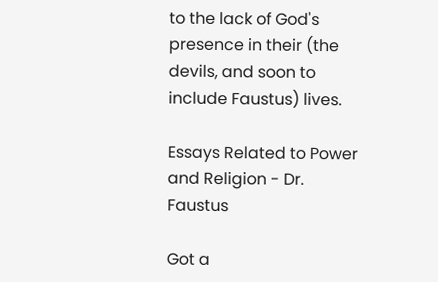to the lack of God's presence in their (the devils, and soon to include Faustus) lives.

Essays Related to Power and Religion - Dr. Faustus

Got a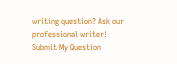writing question? Ask our professional writer!
Submit My Question